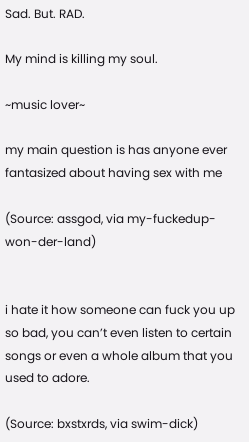Sad. But. RAD.

My mind is killing my soul.

~music lover~

my main question is has anyone ever fantasized about having sex with me

(Source: assgod, via my-fuckedup-won-der-land)


i hate it how someone can fuck you up so bad, you can’t even listen to certain songs or even a whole album that you used to adore.

(Source: bxstxrds, via swim-dick)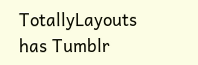TotallyLayouts has Tumblr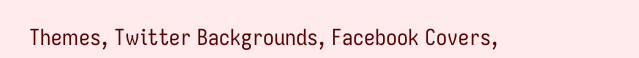Themes, Twitter Backgrounds, Facebook Covers,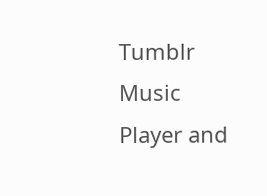Tumblr Music Player and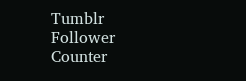Tumblr Follower Counter